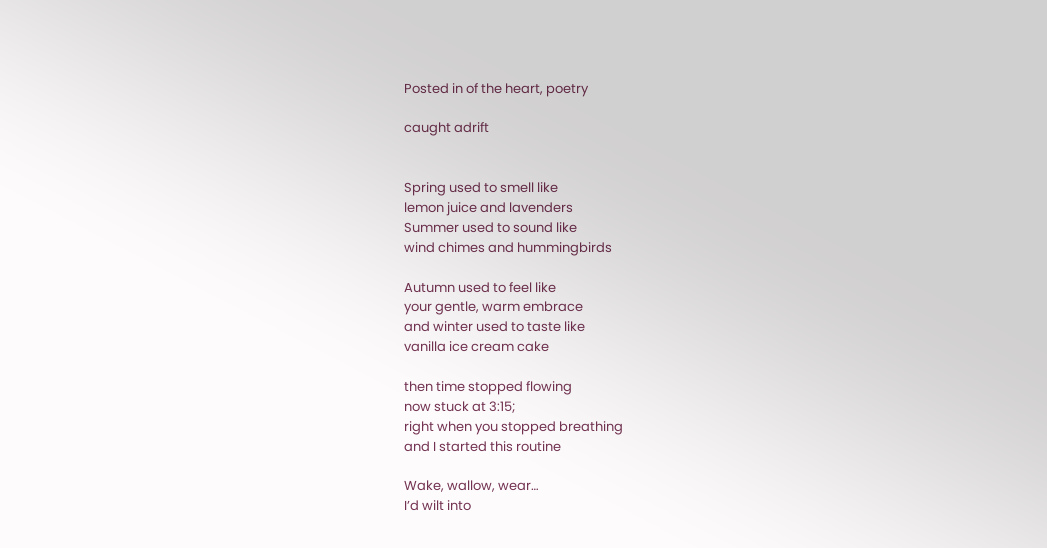Posted in of the heart, poetry

caught adrift


Spring used to smell like
lemon juice and lavenders
Summer used to sound like
wind chimes and hummingbirds

Autumn used to feel like
your gentle, warm embrace
and winter used to taste like
vanilla ice cream cake

then time stopped flowing
now stuck at 3:15;
right when you stopped breathing
and I started this routine

Wake, wallow, wear…
I’d wilt into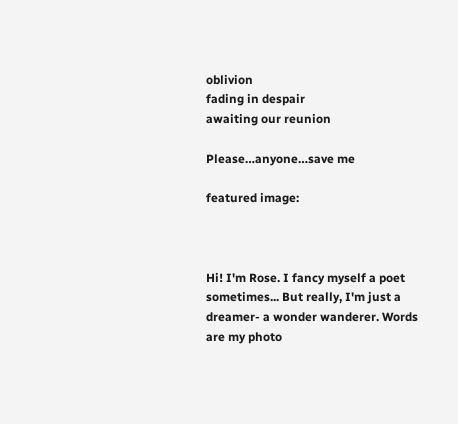oblivion
fading in despair
awaiting our reunion

Please…anyone…save me

featured image:



Hi! I'm Rose. I fancy myself a poet sometimes... But really, I'm just a dreamer- a wonder wanderer. Words are my photo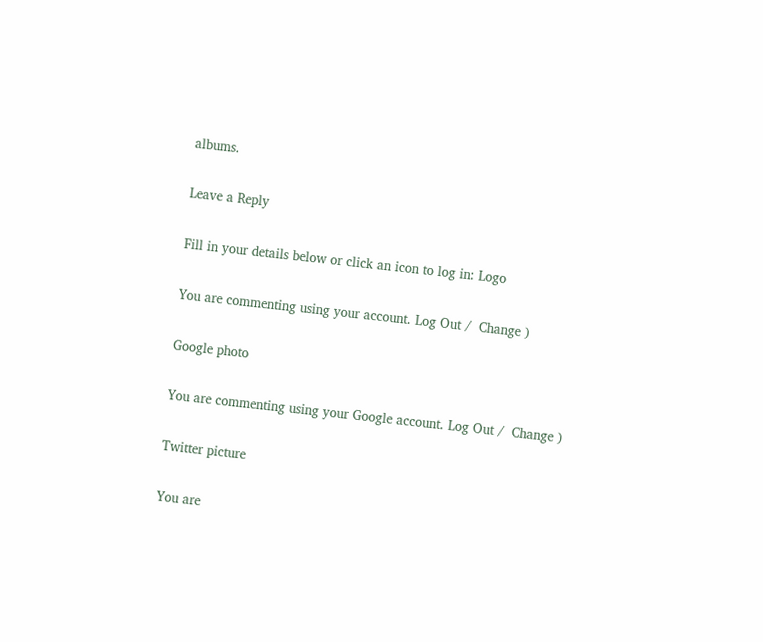albums.

Leave a Reply

Fill in your details below or click an icon to log in: Logo

You are commenting using your account. Log Out /  Change )

Google photo

You are commenting using your Google account. Log Out /  Change )

Twitter picture

You are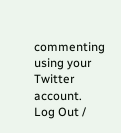commenting using your Twitter account. Log Out /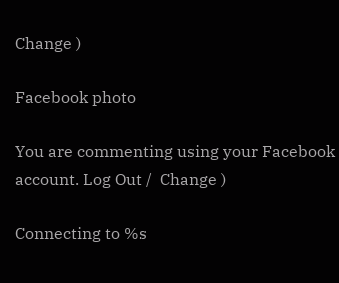Change )

Facebook photo

You are commenting using your Facebook account. Log Out /  Change )

Connecting to %s